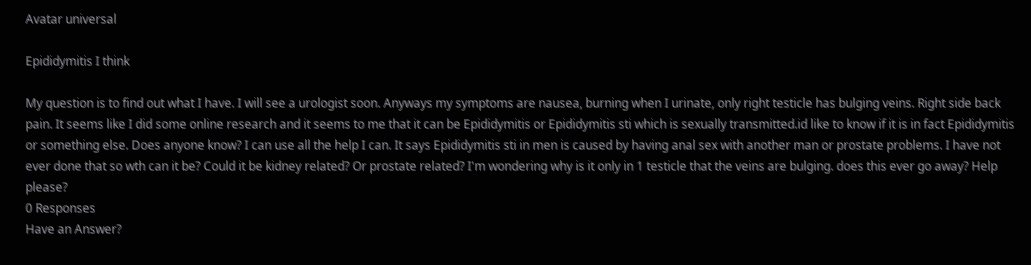Avatar universal

Epididymitis I think

My question is to find out what I have. I will see a urologist soon. Anyways my symptoms are nausea, burning when I urinate, only right testicle has bulging veins. Right side back pain. It seems like I did some online research and it seems to me that it can be Epididymitis or Epididymitis sti which is sexually transmitted.id like to know if it is in fact Epididymitis or something else. Does anyone know? I can use all the help I can. It says Epididymitis sti in men is caused by having anal sex with another man or prostate problems. I have not ever done that so wth can it be? Could it be kidney related? Or prostate related? I'm wondering why is it only in 1 testicle that the veins are bulging. does this ever go away? Help please?
0 Responses
Have an Answer?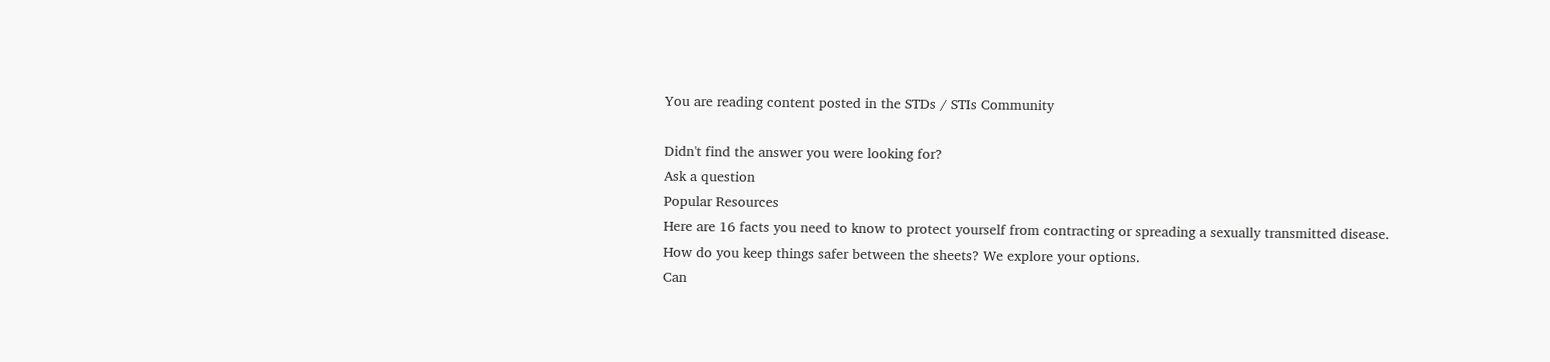You are reading content posted in the STDs / STIs Community

Didn't find the answer you were looking for?
Ask a question
Popular Resources
Here are 16 facts you need to know to protect yourself from contracting or spreading a sexually transmitted disease.
How do you keep things safer between the sheets? We explore your options.
Can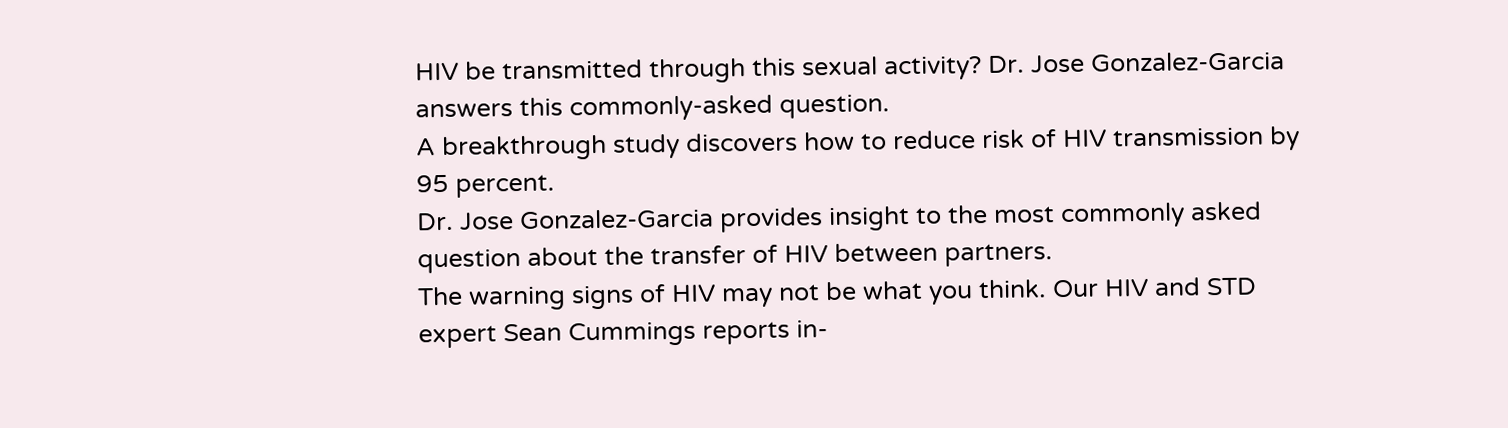HIV be transmitted through this sexual activity? Dr. Jose Gonzalez-Garcia answers this commonly-asked question.
A breakthrough study discovers how to reduce risk of HIV transmission by 95 percent.
Dr. Jose Gonzalez-Garcia provides insight to the most commonly asked question about the transfer of HIV between partners.
The warning signs of HIV may not be what you think. Our HIV and STD expert Sean Cummings reports in-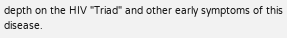depth on the HIV "Triad" and other early symptoms of this disease.